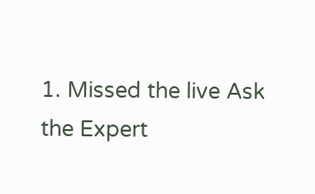1. Missed the live Ask the Expert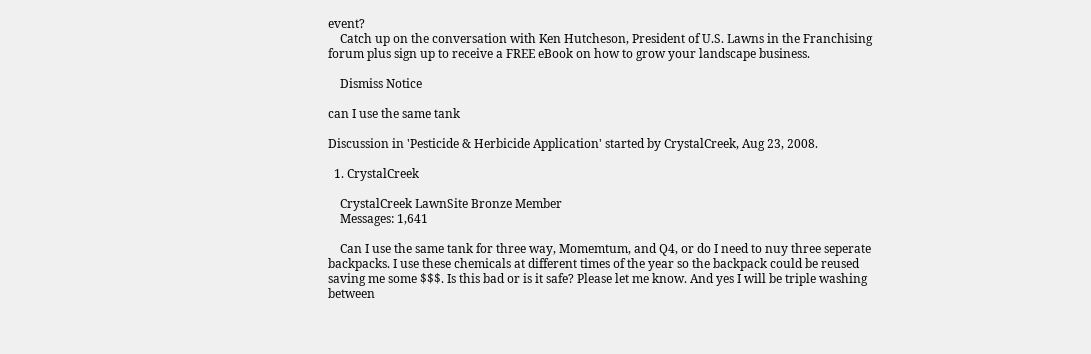event?
    Catch up on the conversation with Ken Hutcheson, President of U.S. Lawns in the Franchising forum plus sign up to receive a FREE eBook on how to grow your landscape business.

    Dismiss Notice

can I use the same tank

Discussion in 'Pesticide & Herbicide Application' started by CrystalCreek, Aug 23, 2008.

  1. CrystalCreek

    CrystalCreek LawnSite Bronze Member
    Messages: 1,641

    Can I use the same tank for three way, Momemtum, and Q4, or do I need to nuy three seperate backpacks. I use these chemicals at different times of the year so the backpack could be reused saving me some $$$. Is this bad or is it safe? Please let me know. And yes I will be triple washing between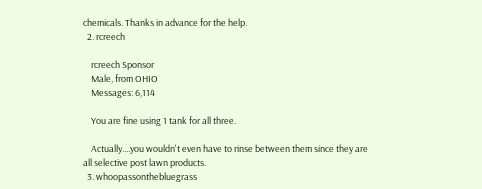chemicals. Thanks in advance for the help.
  2. rcreech

    rcreech Sponsor
    Male, from OHIO
    Messages: 6,114

    You are fine using 1 tank for all three.

    Actually....you wouldn't even have to rinse between them since they are all selective post lawn products.
  3. whoopassonthebluegrass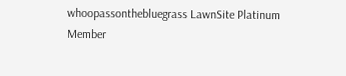whoopassonthebluegrass LawnSite Platinum Member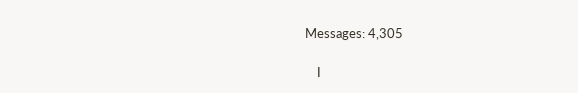Messages: 4,305

    I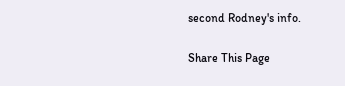second Rodney's info.

Share This Page